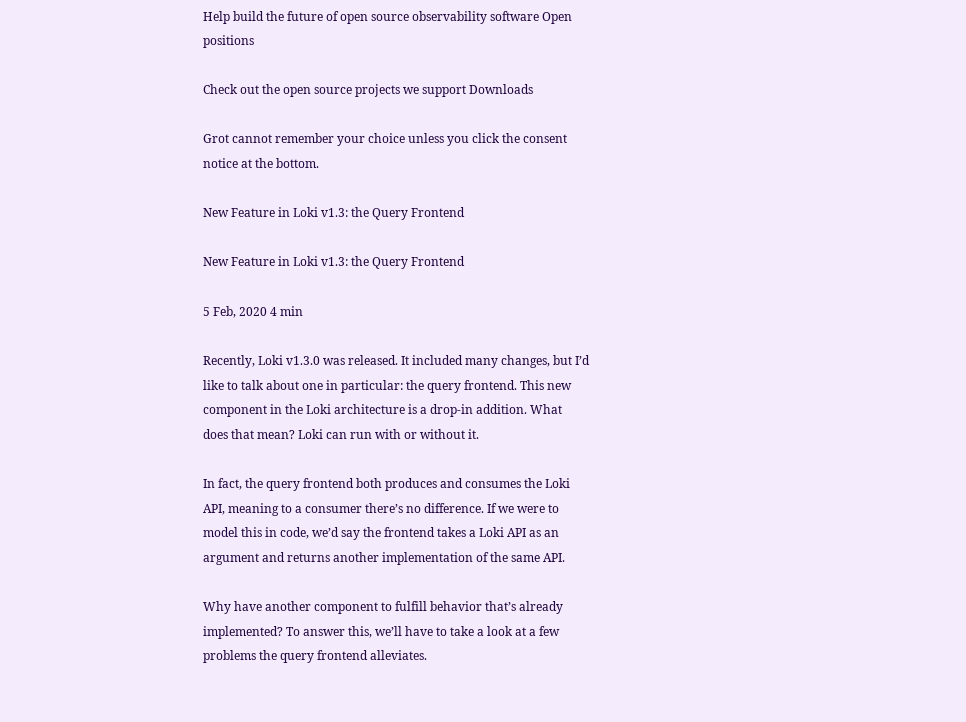Help build the future of open source observability software Open positions

Check out the open source projects we support Downloads

Grot cannot remember your choice unless you click the consent notice at the bottom.

New Feature in Loki v1.3: the Query Frontend

New Feature in Loki v1.3: the Query Frontend

5 Feb, 2020 4 min

Recently, Loki v1.3.0 was released. It included many changes, but I’d like to talk about one in particular: the query frontend. This new component in the Loki architecture is a drop-in addition. What does that mean? Loki can run with or without it.

In fact, the query frontend both produces and consumes the Loki API, meaning to a consumer there’s no difference. If we were to model this in code, we’d say the frontend takes a Loki API as an argument and returns another implementation of the same API.

Why have another component to fulfill behavior that’s already implemented? To answer this, we’ll have to take a look at a few problems the query frontend alleviates.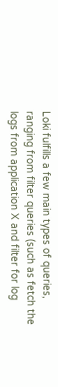Loki fulfills a few main types of queries, ranging from filter queries (such as fetch the logs from application X and filter for log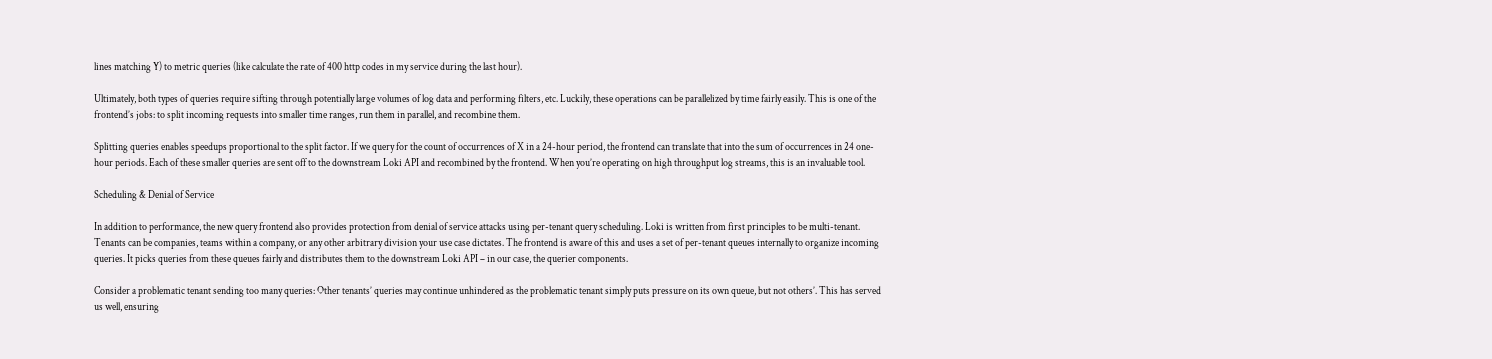lines matching Y) to metric queries (like calculate the rate of 400 http codes in my service during the last hour).

Ultimately, both types of queries require sifting through potentially large volumes of log data and performing filters, etc. Luckily, these operations can be parallelized by time fairly easily. This is one of the frontend’s jobs: to split incoming requests into smaller time ranges, run them in parallel, and recombine them.

Splitting queries enables speedups proportional to the split factor. If we query for the count of occurrences of X in a 24-hour period, the frontend can translate that into the sum of occurrences in 24 one-hour periods. Each of these smaller queries are sent off to the downstream Loki API and recombined by the frontend. When you’re operating on high throughput log streams, this is an invaluable tool.

Scheduling & Denial of Service

In addition to performance, the new query frontend also provides protection from denial of service attacks using per-tenant query scheduling. Loki is written from first principles to be multi-tenant. Tenants can be companies, teams within a company, or any other arbitrary division your use case dictates. The frontend is aware of this and uses a set of per-tenant queues internally to organize incoming queries. It picks queries from these queues fairly and distributes them to the downstream Loki API – in our case, the querier components.

Consider a problematic tenant sending too many queries: Other tenants’ queries may continue unhindered as the problematic tenant simply puts pressure on its own queue, but not others’. This has served us well, ensuring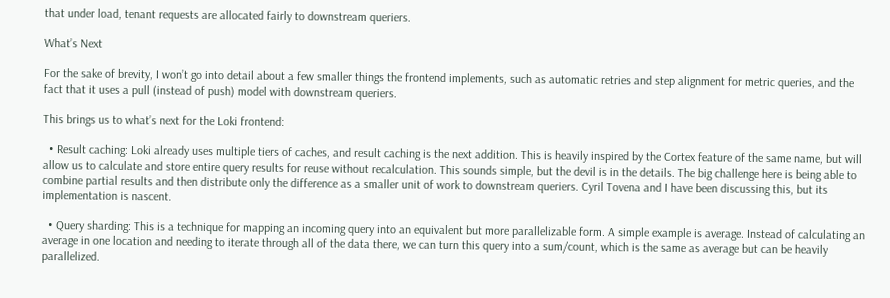that under load, tenant requests are allocated fairly to downstream queriers.

What’s Next

For the sake of brevity, I won’t go into detail about a few smaller things the frontend implements, such as automatic retries and step alignment for metric queries, and the fact that it uses a pull (instead of push) model with downstream queriers.

This brings us to what’s next for the Loki frontend:

  • Result caching: Loki already uses multiple tiers of caches, and result caching is the next addition. This is heavily inspired by the Cortex feature of the same name, but will allow us to calculate and store entire query results for reuse without recalculation. This sounds simple, but the devil is in the details. The big challenge here is being able to combine partial results and then distribute only the difference as a smaller unit of work to downstream queriers. Cyril Tovena and I have been discussing this, but its implementation is nascent.

  • Query sharding: This is a technique for mapping an incoming query into an equivalent but more parallelizable form. A simple example is average. Instead of calculating an average in one location and needing to iterate through all of the data there, we can turn this query into a sum/count, which is the same as average but can be heavily parallelized.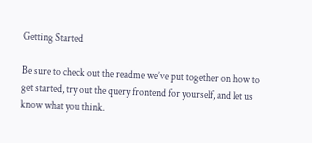Getting Started

Be sure to check out the readme we’ve put together on how to get started, try out the query frontend for yourself, and let us know what you think.